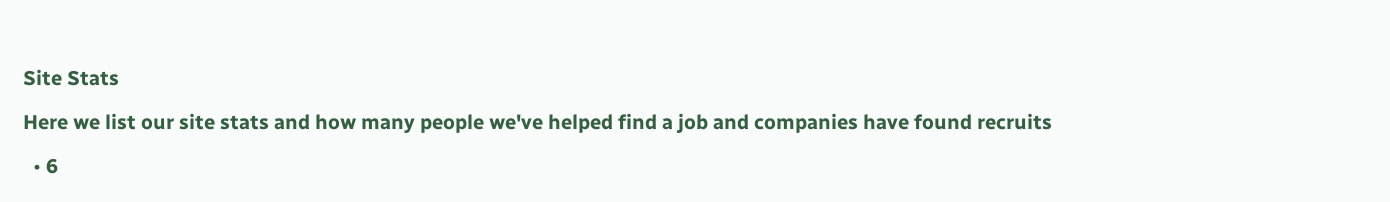Site Stats

Here we list our site stats and how many people we've helped find a job and companies have found recruits

  • 6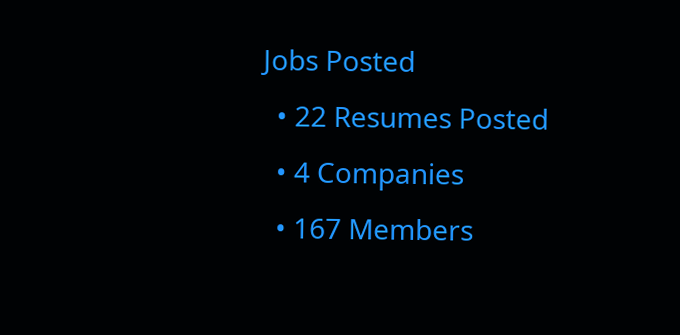Jobs Posted
  • 22 Resumes Posted
  • 4 Companies
  • 167 Members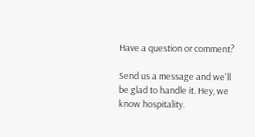Have a question or comment?

Send us a message and we'll be glad to handle it. Hey, we know hospitality.